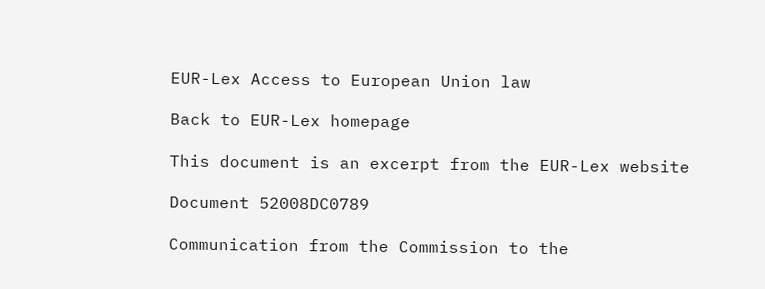EUR-Lex Access to European Union law

Back to EUR-Lex homepage

This document is an excerpt from the EUR-Lex website

Document 52008DC0789

Communication from the Commission to the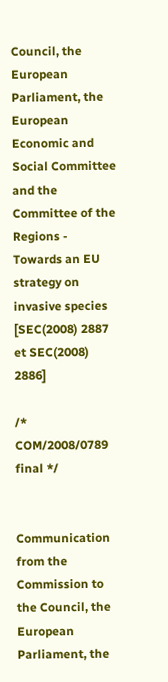Council, the European Parliament, the European Economic and Social Committee and the Committee of the Regions - Towards an EU strategy on invasive species [SEC(2008) 2887 et SEC(2008) 2886]

/* COM/2008/0789 final */


Communication from the Commission to the Council, the European Parliament, the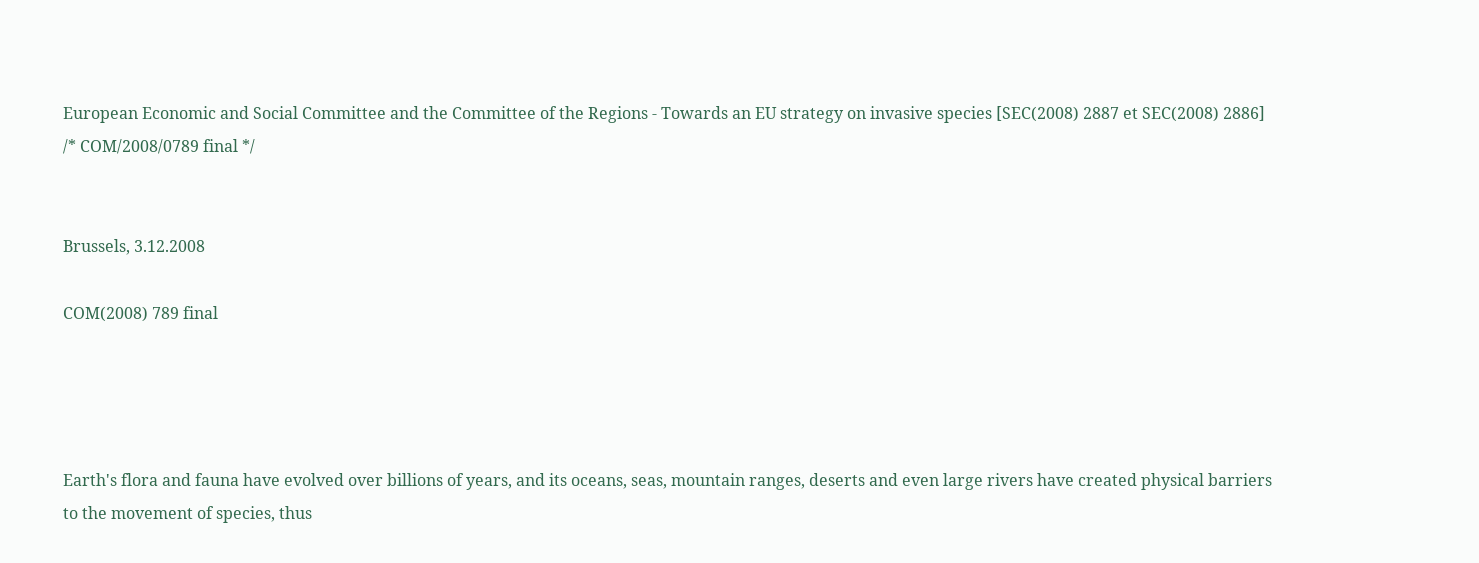European Economic and Social Committee and the Committee of the Regions - Towards an EU strategy on invasive species [SEC(2008) 2887 et SEC(2008) 2886] /* COM/2008/0789 final */


Brussels, 3.12.2008

COM(2008) 789 final




Earth's flora and fauna have evolved over billions of years, and its oceans, seas, mountain ranges, deserts and even large rivers have created physical barriers to the movement of species, thus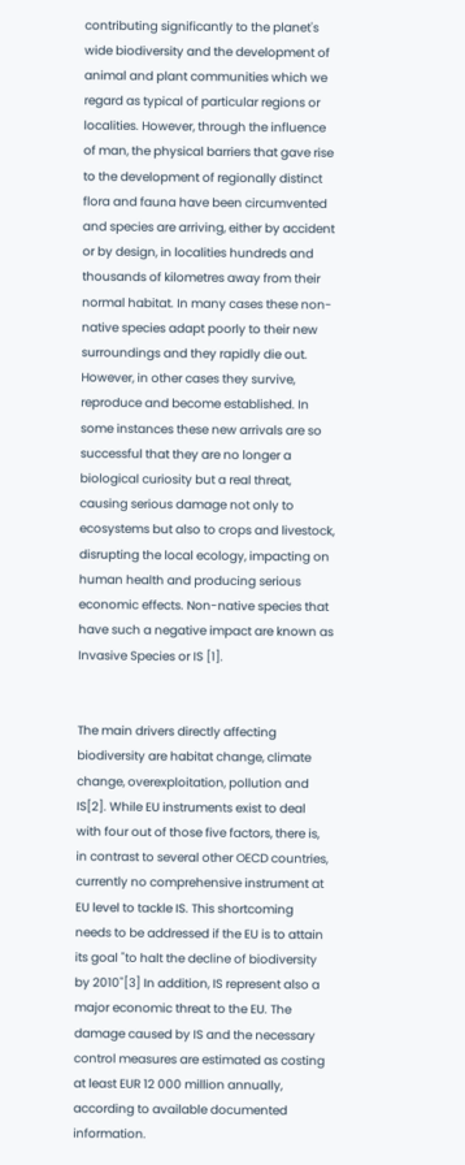contributing significantly to the planet's wide biodiversity and the development of animal and plant communities which we regard as typical of particular regions or localities. However, through the influence of man, the physical barriers that gave rise to the development of regionally distinct flora and fauna have been circumvented and species are arriving, either by accident or by design, in localities hundreds and thousands of kilometres away from their normal habitat. In many cases these non-native species adapt poorly to their new surroundings and they rapidly die out. However, in other cases they survive, reproduce and become established. In some instances these new arrivals are so successful that they are no longer a biological curiosity but a real threat, causing serious damage not only to ecosystems but also to crops and livestock, disrupting the local ecology, impacting on human health and producing serious economic effects. Non-native species that have such a negative impact are known as Invasive Species or IS [1].


The main drivers directly affecting biodiversity are habitat change, climate change, overexploitation, pollution and IS[2]. While EU instruments exist to deal with four out of those five factors, there is, in contrast to several other OECD countries, currently no comprehensive instrument at EU level to tackle IS. This shortcoming needs to be addressed if the EU is to attain its goal "to halt the decline of biodiversity by 2010"[3] In addition, IS represent also a major economic threat to the EU. The damage caused by IS and the necessary control measures are estimated as costing at least EUR 12 000 million annually, according to available documented information.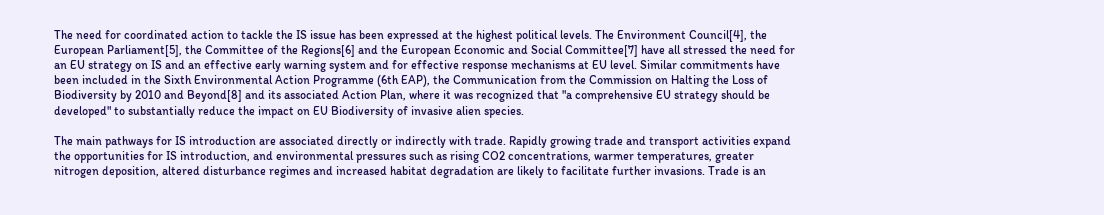The need for coordinated action to tackle the IS issue has been expressed at the highest political levels. The Environment Council[4], the European Parliament[5], the Committee of the Regions[6] and the European Economic and Social Committee[7] have all stressed the need for an EU strategy on IS and an effective early warning system and for effective response mechanisms at EU level. Similar commitments have been included in the Sixth Environmental Action Programme (6th EAP), the Communication from the Commission on Halting the Loss of Biodiversity by 2010 and Beyond[8] and its associated Action Plan, where it was recognized that "a comprehensive EU strategy should be developed" to substantially reduce the impact on EU Biodiversity of invasive alien species.

The main pathways for IS introduction are associated directly or indirectly with trade. Rapidly growing trade and transport activities expand the opportunities for IS introduction, and environmental pressures such as rising CO2 concentrations, warmer temperatures, greater nitrogen deposition, altered disturbance regimes and increased habitat degradation are likely to facilitate further invasions. Trade is an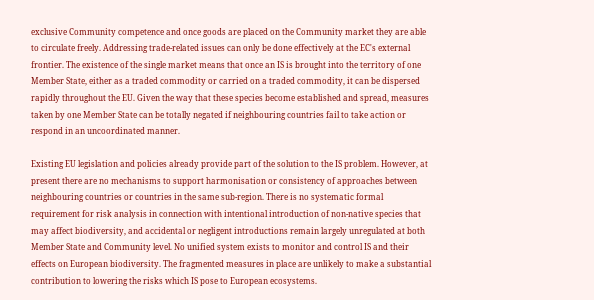exclusive Community competence and once goods are placed on the Community market they are able to circulate freely. Addressing trade-related issues can only be done effectively at the EC's external frontier. The existence of the single market means that once an IS is brought into the territory of one Member State, either as a traded commodity or carried on a traded commodity, it can be dispersed rapidly throughout the EU. Given the way that these species become established and spread, measures taken by one Member State can be totally negated if neighbouring countries fail to take action or respond in an uncoordinated manner.

Existing EU legislation and policies already provide part of the solution to the IS problem. However, at present there are no mechanisms to support harmonisation or consistency of approaches between neighbouring countries or countries in the same sub-region. There is no systematic formal requirement for risk analysis in connection with intentional introduction of non-native species that may affect biodiversity, and accidental or negligent introductions remain largely unregulated at both Member State and Community level. No unified system exists to monitor and control IS and their effects on European biodiversity. The fragmented measures in place are unlikely to make a substantial contribution to lowering the risks which IS pose to European ecosystems.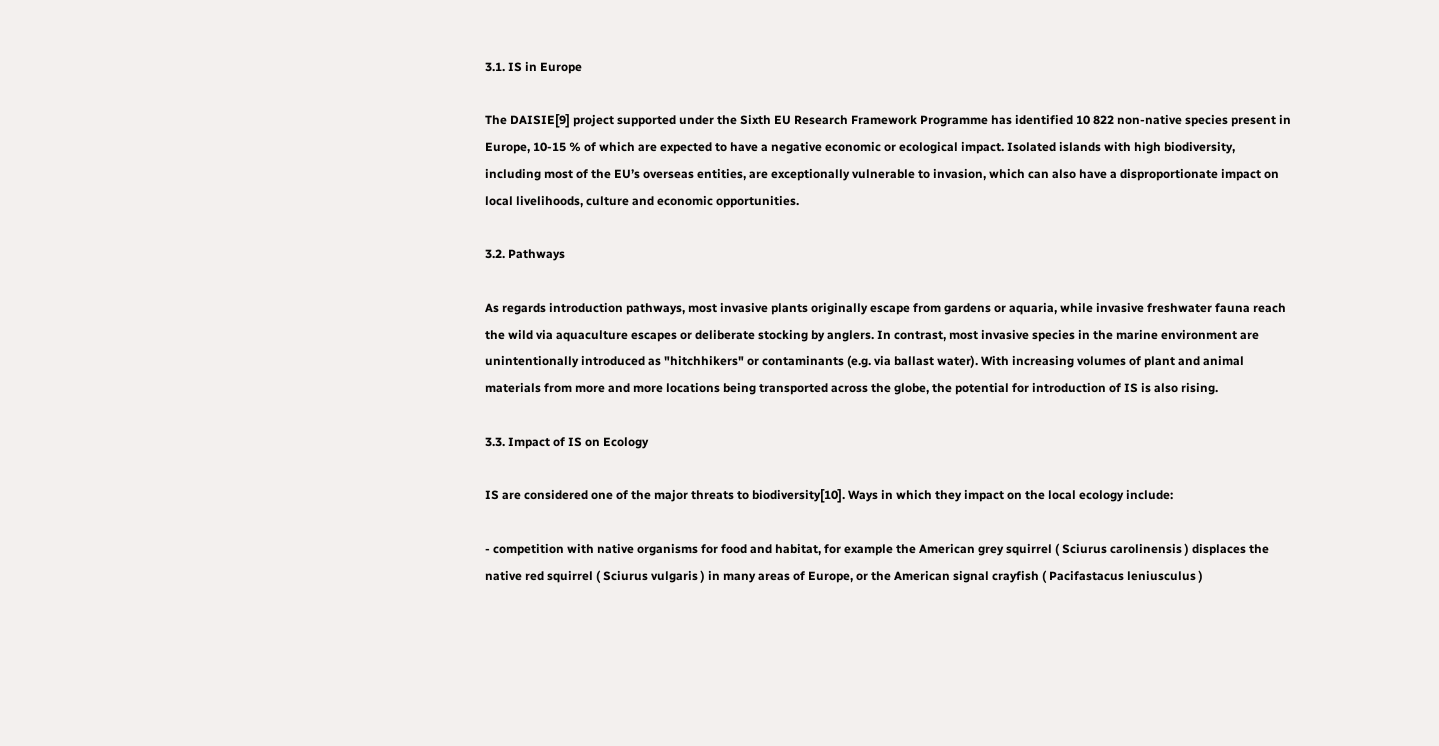3.1. IS in Europe

The DAISIE[9] project supported under the Sixth EU Research Framework Programme has identified 10 822 non-native species present in Europe, 10-15 % of which are expected to have a negative economic or ecological impact. Isolated islands with high biodiversity, including most of the EU’s overseas entities, are exceptionally vulnerable to invasion, which can also have a disproportionate impact on local livelihoods, culture and economic opportunities.

3.2. Pathways

As regards introduction pathways, most invasive plants originally escape from gardens or aquaria, while invasive freshwater fauna reach the wild via aquaculture escapes or deliberate stocking by anglers. In contrast, most invasive species in the marine environment are unintentionally introduced as "hitchhikers" or contaminants (e.g. via ballast water). With increasing volumes of plant and animal materials from more and more locations being transported across the globe, the potential for introduction of IS is also rising.

3.3. Impact of IS on Ecology

IS are considered one of the major threats to biodiversity[10]. Ways in which they impact on the local ecology include:

- competition with native organisms for food and habitat, for example the American grey squirrel ( Sciurus carolinensis ) displaces the native red squirrel ( Sciurus vulgaris ) in many areas of Europe, or the American signal crayfish ( Pacifastacus leniusculus )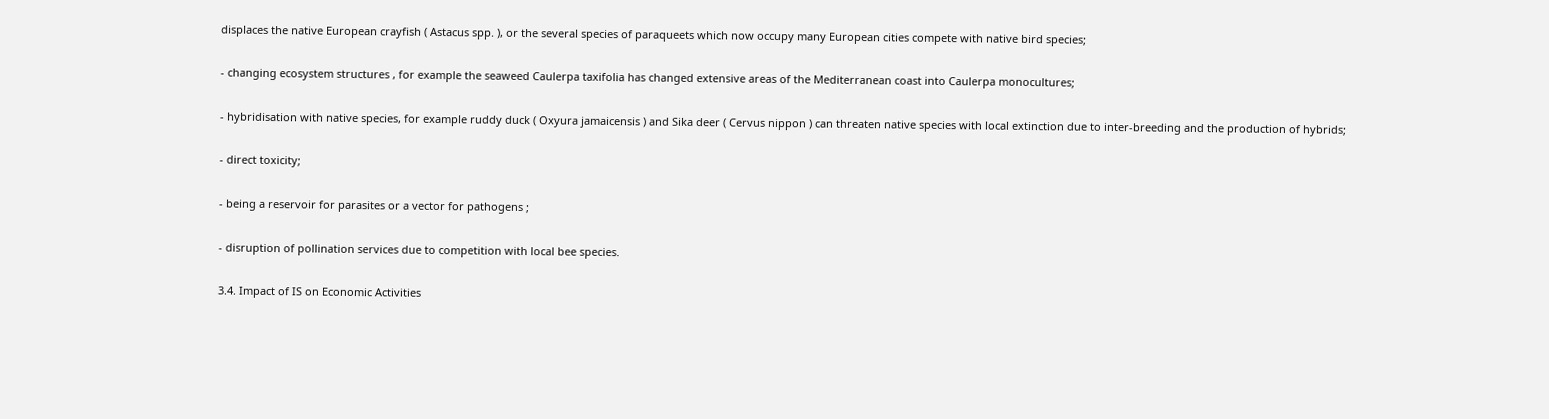displaces the native European crayfish ( Astacus spp. ), or the several species of paraqueets which now occupy many European cities compete with native bird species;

- changing ecosystem structures , for example the seaweed Caulerpa taxifolia has changed extensive areas of the Mediterranean coast into Caulerpa monocultures;

- hybridisation with native species, for example ruddy duck ( Oxyura jamaicensis ) and Sika deer ( Cervus nippon ) can threaten native species with local extinction due to inter-breeding and the production of hybrids;

- direct toxicity;

- being a reservoir for parasites or a vector for pathogens ;

- disruption of pollination services due to competition with local bee species.

3.4. Impact of IS on Economic Activities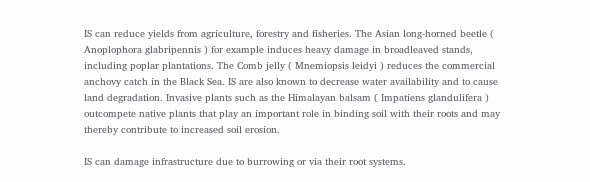IS can reduce yields from agriculture, forestry and fisheries. The Asian long-horned beetle ( Anoplophora glabripennis ) for example induces heavy damage in broadleaved stands, including poplar plantations. The Comb jelly ( Mnemiopsis leidyi ) reduces the commercial anchovy catch in the Black Sea. IS are also known to decrease water availability and to cause land degradation. Invasive plants such as the Himalayan balsam ( Impatiens glandulifera ) outcompete native plants that play an important role in binding soil with their roots and may thereby contribute to increased soil erosion.

IS can damage infrastructure due to burrowing or via their root systems.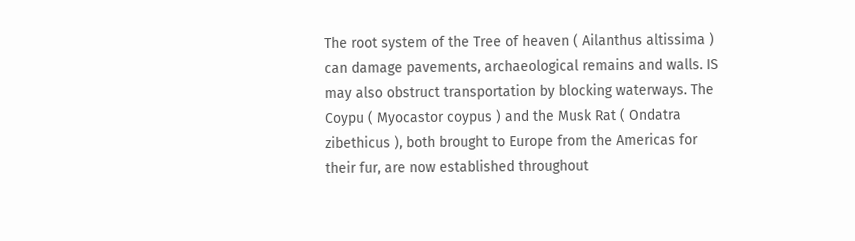The root system of the Tree of heaven ( Ailanthus altissima ) can damage pavements, archaeological remains and walls. IS may also obstruct transportation by blocking waterways. The Coypu ( Myocastor coypus ) and the Musk Rat ( Ondatra zibethicus ), both brought to Europe from the Americas for their fur, are now established throughout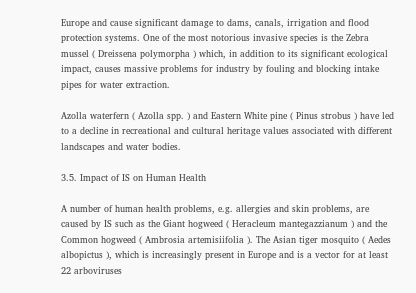Europe and cause significant damage to dams, canals, irrigation and flood protection systems. One of the most notorious invasive species is the Zebra mussel ( Dreissena polymorpha ) which, in addition to its significant ecological impact, causes massive problems for industry by fouling and blocking intake pipes for water extraction.

Azolla waterfern ( Azolla spp. ) and Eastern White pine ( Pinus strobus ) have led to a decline in recreational and cultural heritage values associated with different landscapes and water bodies.

3.5. Impact of IS on Human Health

A number of human health problems, e.g. allergies and skin problems, are caused by IS such as the Giant hogweed ( Heracleum mantegazzianum ) and the Common hogweed ( Ambrosia artemisiifolia ). The Asian tiger mosquito ( Aedes albopictus ), which is increasingly present in Europe and is a vector for at least 22 arboviruses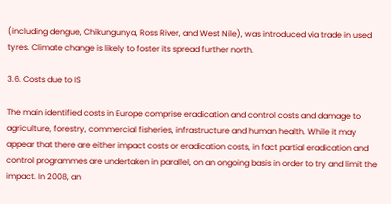(including dengue, Chikungunya, Ross River, and West Nile), was introduced via trade in used tyres. Climate change is likely to foster its spread further north.

3.6. Costs due to IS

The main identified costs in Europe comprise eradication and control costs and damage to agriculture, forestry, commercial fisheries, infrastructure and human health. While it may appear that there are either impact costs or eradication costs, in fact partial eradication and control programmes are undertaken in parallel, on an ongoing basis in order to try and limit the impact. In 2008, an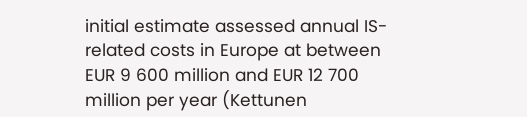initial estimate assessed annual IS-related costs in Europe at between EUR 9 600 million and EUR 12 700 million per year (Kettunen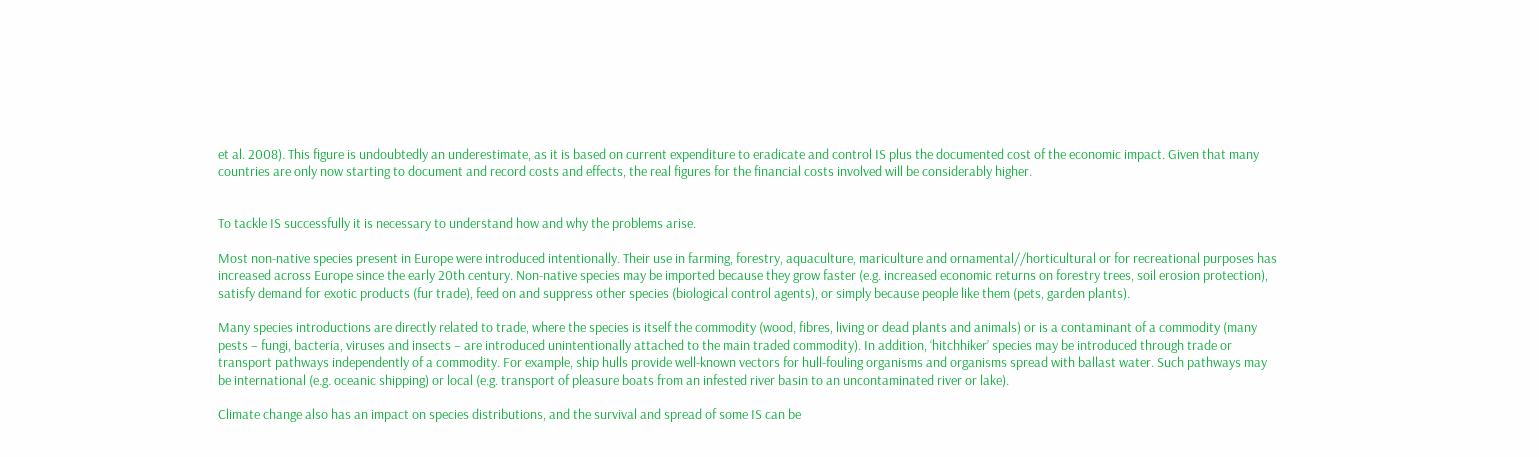et al. 2008). This figure is undoubtedly an underestimate, as it is based on current expenditure to eradicate and control IS plus the documented cost of the economic impact. Given that many countries are only now starting to document and record costs and effects, the real figures for the financial costs involved will be considerably higher.


To tackle IS successfully it is necessary to understand how and why the problems arise.

Most non-native species present in Europe were introduced intentionally. Their use in farming, forestry, aquaculture, mariculture and ornamental//horticultural or for recreational purposes has increased across Europe since the early 20th century. Non-native species may be imported because they grow faster (e.g. increased economic returns on forestry trees, soil erosion protection), satisfy demand for exotic products (fur trade), feed on and suppress other species (biological control agents), or simply because people like them (pets, garden plants).

Many species introductions are directly related to trade, where the species is itself the commodity (wood, fibres, living or dead plants and animals) or is a contaminant of a commodity (many pests – fungi, bacteria, viruses and insects – are introduced unintentionally attached to the main traded commodity). In addition, ‘hitchhiker’ species may be introduced through trade or transport pathways independently of a commodity. For example, ship hulls provide well-known vectors for hull-fouling organisms and organisms spread with ballast water. Such pathways may be international (e.g. oceanic shipping) or local (e.g. transport of pleasure boats from an infested river basin to an uncontaminated river or lake).

Climate change also has an impact on species distributions, and the survival and spread of some IS can be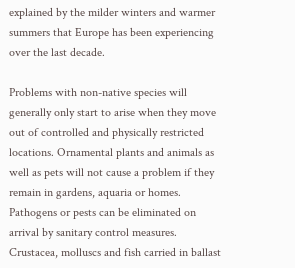explained by the milder winters and warmer summers that Europe has been experiencing over the last decade.

Problems with non-native species will generally only start to arise when they move out of controlled and physically restricted locations. Ornamental plants and animals as well as pets will not cause a problem if they remain in gardens, aquaria or homes. Pathogens or pests can be eliminated on arrival by sanitary control measures. Crustacea, molluscs and fish carried in ballast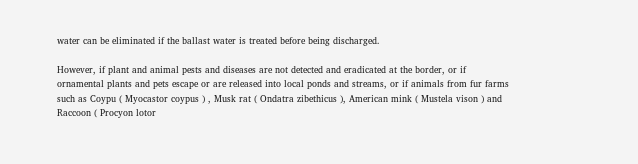water can be eliminated if the ballast water is treated before being discharged.

However, if plant and animal pests and diseases are not detected and eradicated at the border, or if ornamental plants and pets escape or are released into local ponds and streams, or if animals from fur farms such as Coypu ( Myocastor coypus ) , Musk rat ( Ondatra zibethicus ), American mink ( Mustela vison ) and Raccoon ( Procyon lotor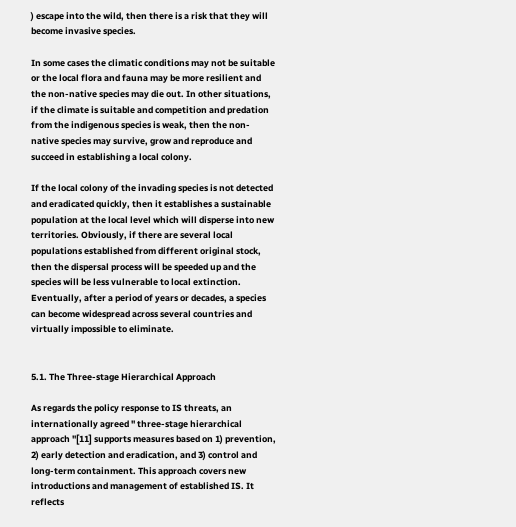) escape into the wild, then there is a risk that they will become invasive species.

In some cases the climatic conditions may not be suitable or the local flora and fauna may be more resilient and the non-native species may die out. In other situations, if the climate is suitable and competition and predation from the indigenous species is weak, then the non-native species may survive, grow and reproduce and succeed in establishing a local colony.

If the local colony of the invading species is not detected and eradicated quickly, then it establishes a sustainable population at the local level which will disperse into new territories. Obviously, if there are several local populations established from different original stock, then the dispersal process will be speeded up and the species will be less vulnerable to local extinction. Eventually, after a period of years or decades, a species can become widespread across several countries and virtually impossible to eliminate.


5.1. The Three-stage Hierarchical Approach

As regards the policy response to IS threats, an internationally agreed " three-stage hierarchical approach "[11] supports measures based on 1) prevention, 2) early detection and eradication, and 3) control and long-term containment. This approach covers new introductions and management of established IS. It reflects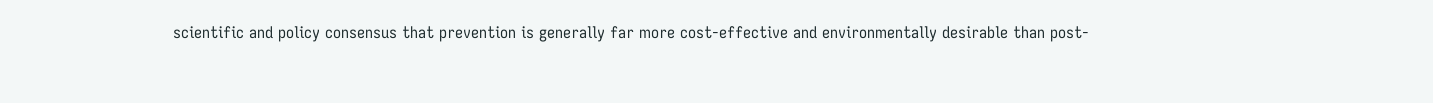scientific and policy consensus that prevention is generally far more cost-effective and environmentally desirable than post-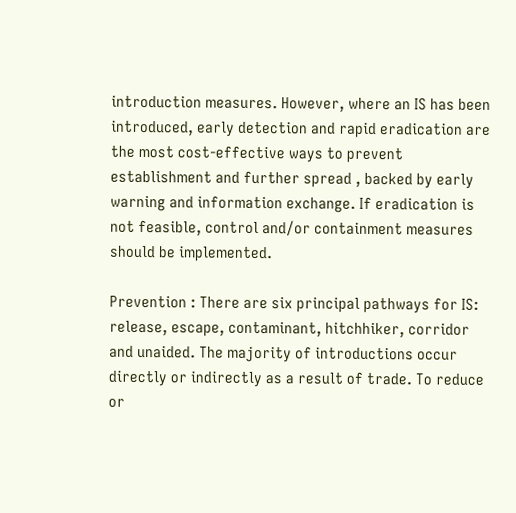introduction measures. However, where an IS has been introduced, early detection and rapid eradication are the most cost-effective ways to prevent establishment and further spread , backed by early warning and information exchange. If eradication is not feasible, control and/or containment measures should be implemented.

Prevention : There are six principal pathways for IS: release, escape, contaminant, hitchhiker, corridor and unaided. The majority of introductions occur directly or indirectly as a result of trade. To reduce or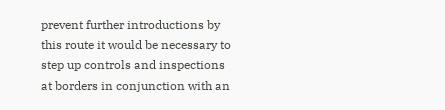prevent further introductions by this route it would be necessary to step up controls and inspections at borders in conjunction with an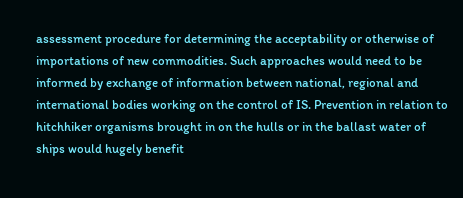assessment procedure for determining the acceptability or otherwise of importations of new commodities. Such approaches would need to be informed by exchange of information between national, regional and international bodies working on the control of IS. Prevention in relation to hitchhiker organisms brought in on the hulls or in the ballast water of ships would hugely benefit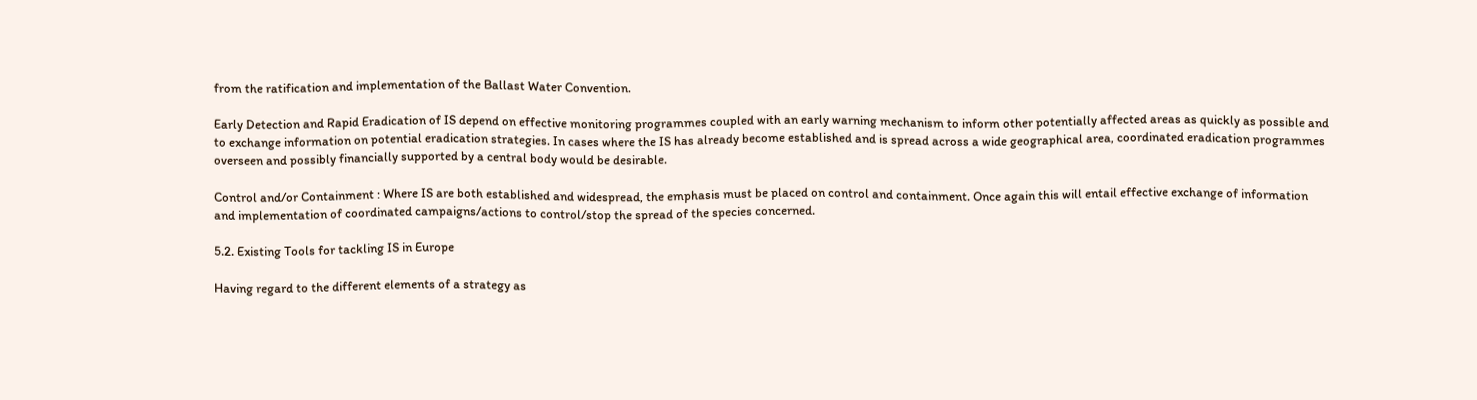from the ratification and implementation of the Ballast Water Convention.

Early Detection and Rapid Eradication of IS depend on effective monitoring programmes coupled with an early warning mechanism to inform other potentially affected areas as quickly as possible and to exchange information on potential eradication strategies. In cases where the IS has already become established and is spread across a wide geographical area, coordinated eradication programmes overseen and possibly financially supported by a central body would be desirable.

Control and/or Containment : Where IS are both established and widespread, the emphasis must be placed on control and containment. Once again this will entail effective exchange of information and implementation of coordinated campaigns/actions to control/stop the spread of the species concerned.

5.2. Existing Tools for tackling IS in Europe

Having regard to the different elements of a strategy as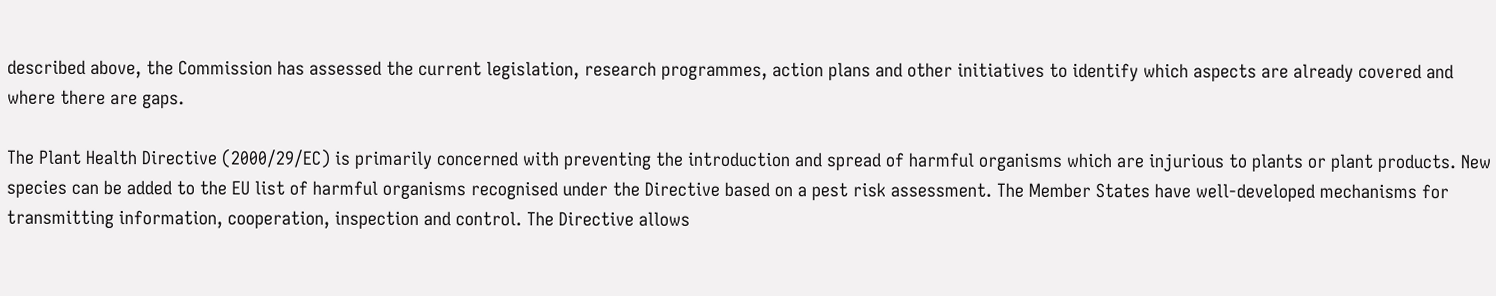described above, the Commission has assessed the current legislation, research programmes, action plans and other initiatives to identify which aspects are already covered and where there are gaps.

The Plant Health Directive (2000/29/EC) is primarily concerned with preventing the introduction and spread of harmful organisms which are injurious to plants or plant products. New species can be added to the EU list of harmful organisms recognised under the Directive based on a pest risk assessment. The Member States have well-developed mechanisms for transmitting information, cooperation, inspection and control. The Directive allows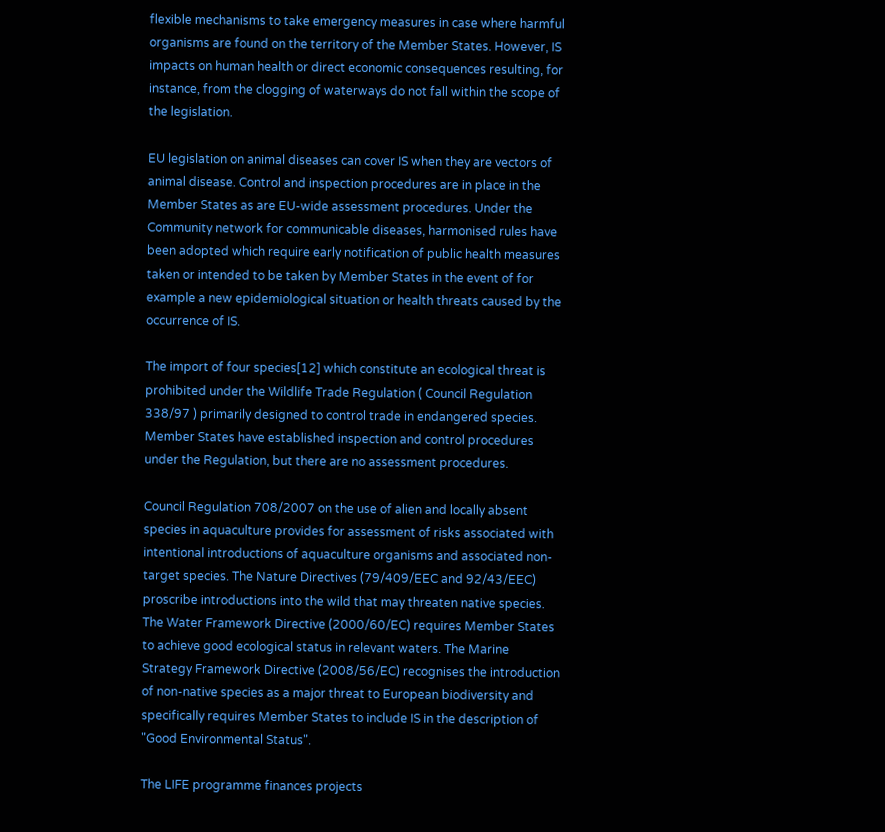flexible mechanisms to take emergency measures in case where harmful organisms are found on the territory of the Member States. However, IS impacts on human health or direct economic consequences resulting, for instance, from the clogging of waterways do not fall within the scope of the legislation.

EU legislation on animal diseases can cover IS when they are vectors of animal disease. Control and inspection procedures are in place in the Member States as are EU-wide assessment procedures. Under the Community network for communicable diseases, harmonised rules have been adopted which require early notification of public health measures taken or intended to be taken by Member States in the event of for example a new epidemiological situation or health threats caused by the occurrence of IS.

The import of four species[12] which constitute an ecological threat is prohibited under the Wildlife Trade Regulation ( Council Regulation 338/97 ) primarily designed to control trade in endangered species. Member States have established inspection and control procedures under the Regulation, but there are no assessment procedures.

Council Regulation 708/2007 on the use of alien and locally absent species in aquaculture provides for assessment of risks associated with intentional introductions of aquaculture organisms and associated non-target species. The Nature Directives (79/409/EEC and 92/43/EEC) proscribe introductions into the wild that may threaten native species. The Water Framework Directive (2000/60/EC) requires Member States to achieve good ecological status in relevant waters. The Marine Strategy Framework Directive (2008/56/EC) recognises the introduction of non-native species as a major threat to European biodiversity and specifically requires Member States to include IS in the description of "Good Environmental Status".

The LIFE programme finances projects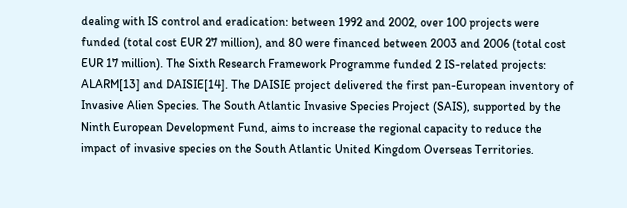dealing with IS control and eradication: between 1992 and 2002, over 100 projects were funded (total cost EUR 27 million), and 80 were financed between 2003 and 2006 (total cost EUR 17 million). The Sixth Research Framework Programme funded 2 IS-related projects: ALARM[13] and DAISIE[14]. The DAISIE project delivered the first pan-European inventory of Invasive Alien Species. The South Atlantic Invasive Species Project (SAIS), supported by the Ninth European Development Fund, aims to increase the regional capacity to reduce the impact of invasive species on the South Atlantic United Kingdom Overseas Territories.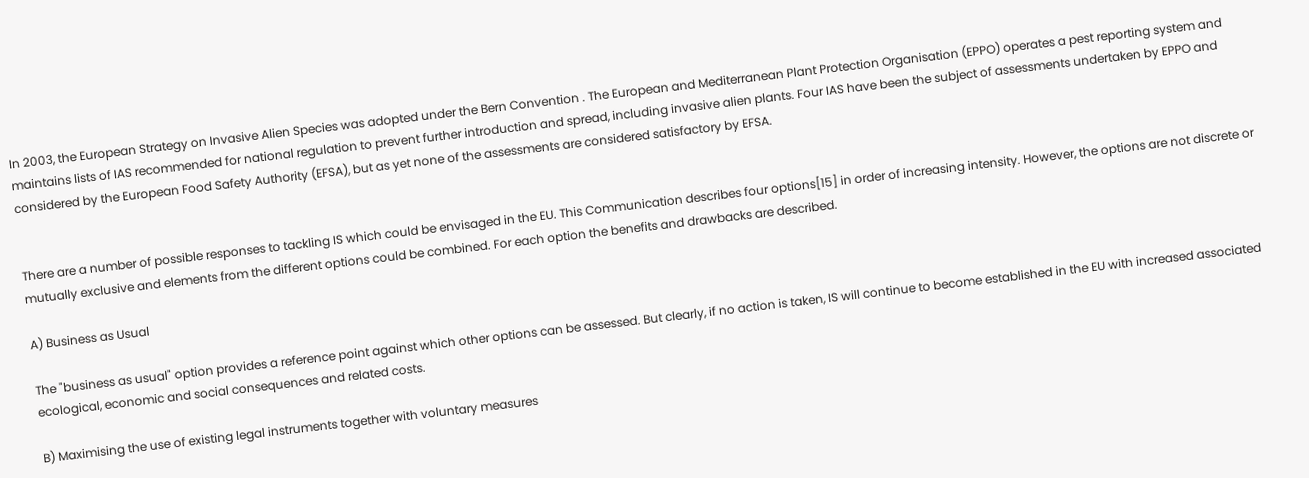In 2003, the European Strategy on Invasive Alien Species was adopted under the Bern Convention . The European and Mediterranean Plant Protection Organisation (EPPO) operates a pest reporting system and maintains lists of IAS recommended for national regulation to prevent further introduction and spread, including invasive alien plants. Four IAS have been the subject of assessments undertaken by EPPO and considered by the European Food Safety Authority (EFSA), but as yet none of the assessments are considered satisfactory by EFSA.


There are a number of possible responses to tackling IS which could be envisaged in the EU. This Communication describes four options[15] in order of increasing intensity. However, the options are not discrete or mutually exclusive and elements from the different options could be combined. For each option the benefits and drawbacks are described.

A) Business as Usual

The "business as usual" option provides a reference point against which other options can be assessed. But clearly, if no action is taken, IS will continue to become established in the EU with increased associated ecological, economic and social consequences and related costs.

B) Maximising the use of existing legal instruments together with voluntary measures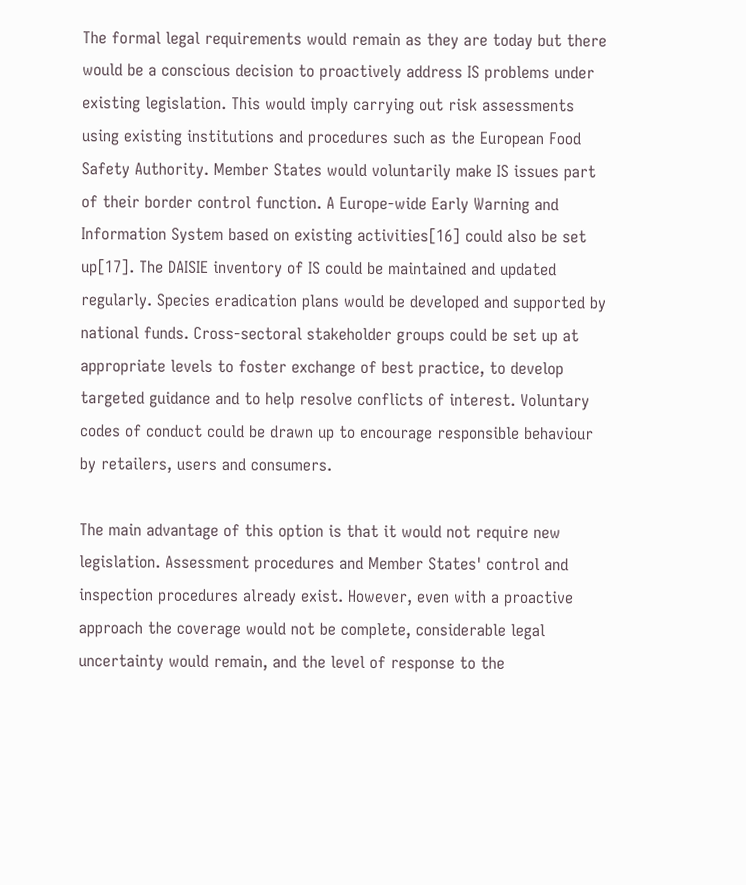The formal legal requirements would remain as they are today but there would be a conscious decision to proactively address IS problems under existing legislation. This would imply carrying out risk assessments using existing institutions and procedures such as the European Food Safety Authority. Member States would voluntarily make IS issues part of their border control function. A Europe-wide Early Warning and Information System based on existing activities[16] could also be set up[17]. The DAISIE inventory of IS could be maintained and updated regularly. Species eradication plans would be developed and supported by national funds. Cross-sectoral stakeholder groups could be set up at appropriate levels to foster exchange of best practice, to develop targeted guidance and to help resolve conflicts of interest. Voluntary codes of conduct could be drawn up to encourage responsible behaviour by retailers, users and consumers.

The main advantage of this option is that it would not require new legislation. Assessment procedures and Member States' control and inspection procedures already exist. However, even with a proactive approach the coverage would not be complete, considerable legal uncertainty would remain, and the level of response to the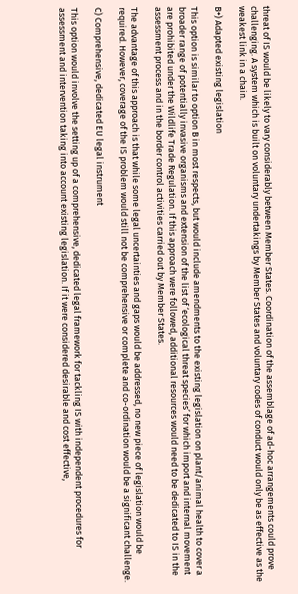threat of IS would be likely to vary considerably between Member States. Coordination of the assemblage of ad-hoc arrangements could prove challenging. A system which is built on voluntary undertakings by Member States and voluntary codes of conduct would only be as effective as the weakest link in a chain.

B+) Adapted existing legislation

This option is similar to option B in most respects, but would include amendments to the existing legislation on plant/animal health to cover a broader range of potentially invasive organisms and extension of the list of ‘ecological threat species’ for which import and internal movement are prohibited under the Wildlife Trade Regulation. If this approach were followed, additional resources would need to be dedicated to IS in the assessment process and in the border control activities carried out by Member States.

The advantage of this approach is that while some legal uncertainties and gaps would be addressed, no new piece of legislation would be required. However, coverage of the IS problem would still not be comprehensive or complete and co-ordination would be a significant challenge.

C) Comprehensive, dedicated EU legal instrument

This option would involve the setting up of a comprehensive, dedicated legal framework for tackling IS with independent procedures for assessment and intervention taking into account existing legislation. If it were considered desirable and cost effective,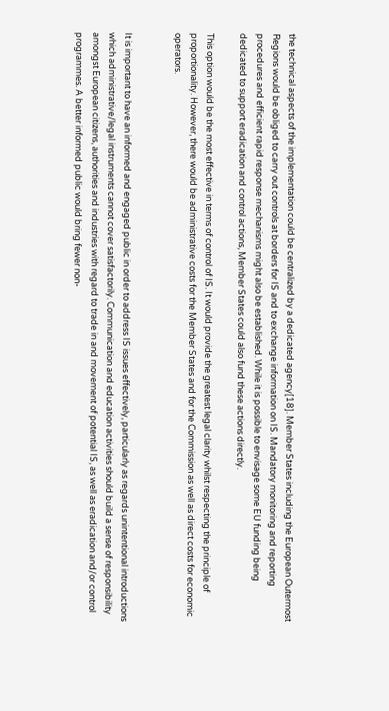the technical aspects of the implementation could be centralized by a dedicated agency[18]. Member States including the European Outermost Regions would be obliged to carry out controls at borders for IS and to exchange information on IS. Mandatory monitoring and reporting procedures and efficient rapid response mechanisms might also be established. While it is possible to envisage some EU funding being dedicated to support eradication and control actions, Member States could also fund these actions directly.

This option would be the most effective in terms of control of IS. It would provide the greatest legal clarity whilst respecting the principle of proportionality. However, there would be administrative costs for the Member States and for the Commission as well as direct costs for economic operators.


It is important to have an informed and engaged public in order to address IS issues effectively, particularly as regards unintentional introductions which administrative/legal instruments cannot cover satisfactorily. Communication and education activities should build a sense of responsibility amongst European citizens, authorities and industries with regard to trade in and movement of potential IS, as well as eradication and/or control programmes. A better informed public would bring fewer non-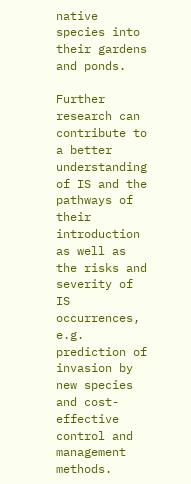native species into their gardens and ponds.

Further research can contribute to a better understanding of IS and the pathways of their introduction as well as the risks and severity of IS occurrences, e.g. prediction of invasion by new species and cost-effective control and management methods.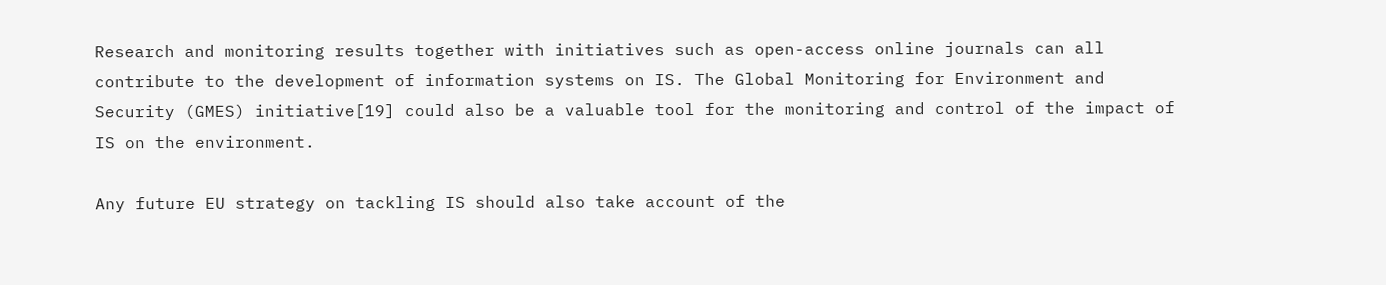Research and monitoring results together with initiatives such as open-access online journals can all contribute to the development of information systems on IS. The Global Monitoring for Environment and Security (GMES) initiative[19] could also be a valuable tool for the monitoring and control of the impact of IS on the environment.

Any future EU strategy on tackling IS should also take account of the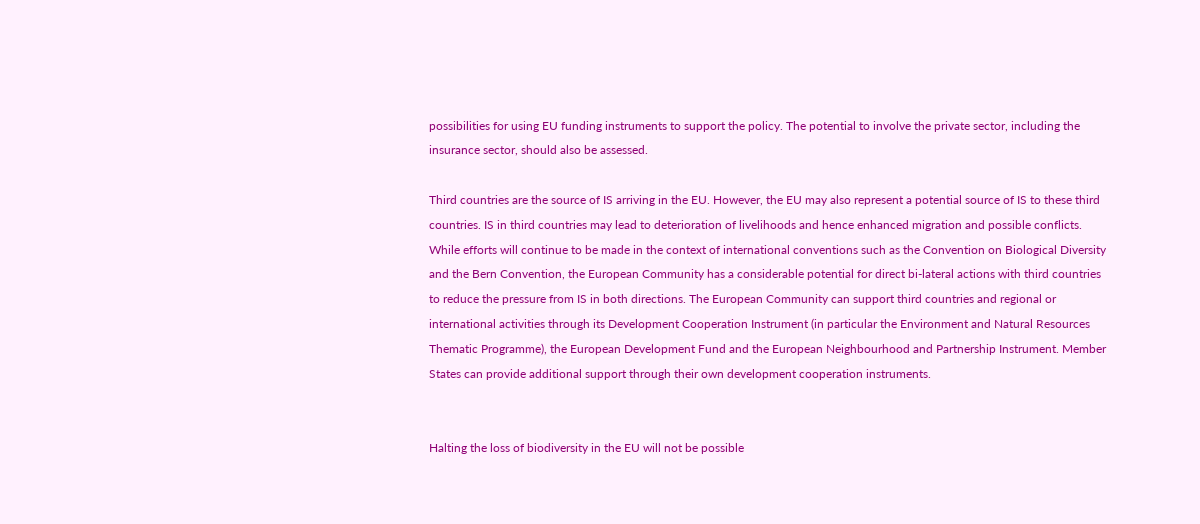possibilities for using EU funding instruments to support the policy. The potential to involve the private sector, including the insurance sector, should also be assessed.

Third countries are the source of IS arriving in the EU. However, the EU may also represent a potential source of IS to these third countries. IS in third countries may lead to deterioration of livelihoods and hence enhanced migration and possible conflicts. While efforts will continue to be made in the context of international conventions such as the Convention on Biological Diversity and the Bern Convention, the European Community has a considerable potential for direct bi-lateral actions with third countries to reduce the pressure from IS in both directions. The European Community can support third countries and regional or international activities through its Development Cooperation Instrument (in particular the Environment and Natural Resources Thematic Programme), the European Development Fund and the European Neighbourhood and Partnership Instrument. Member States can provide additional support through their own development cooperation instruments.


Halting the loss of biodiversity in the EU will not be possible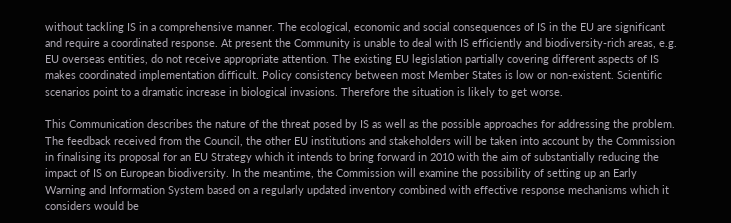without tackling IS in a comprehensive manner. The ecological, economic and social consequences of IS in the EU are significant and require a coordinated response. At present the Community is unable to deal with IS efficiently and biodiversity-rich areas, e.g. EU overseas entities, do not receive appropriate attention. The existing EU legislation partially covering different aspects of IS makes coordinated implementation difficult. Policy consistency between most Member States is low or non-existent. Scientific scenarios point to a dramatic increase in biological invasions. Therefore the situation is likely to get worse.

This Communication describes the nature of the threat posed by IS as well as the possible approaches for addressing the problem. The feedback received from the Council, the other EU institutions and stakeholders will be taken into account by the Commission in finalising its proposal for an EU Strategy which it intends to bring forward in 2010 with the aim of substantially reducing the impact of IS on European biodiversity. In the meantime, the Commission will examine the possibility of setting up an Early Warning and Information System based on a regularly updated inventory combined with effective response mechanisms which it considers would be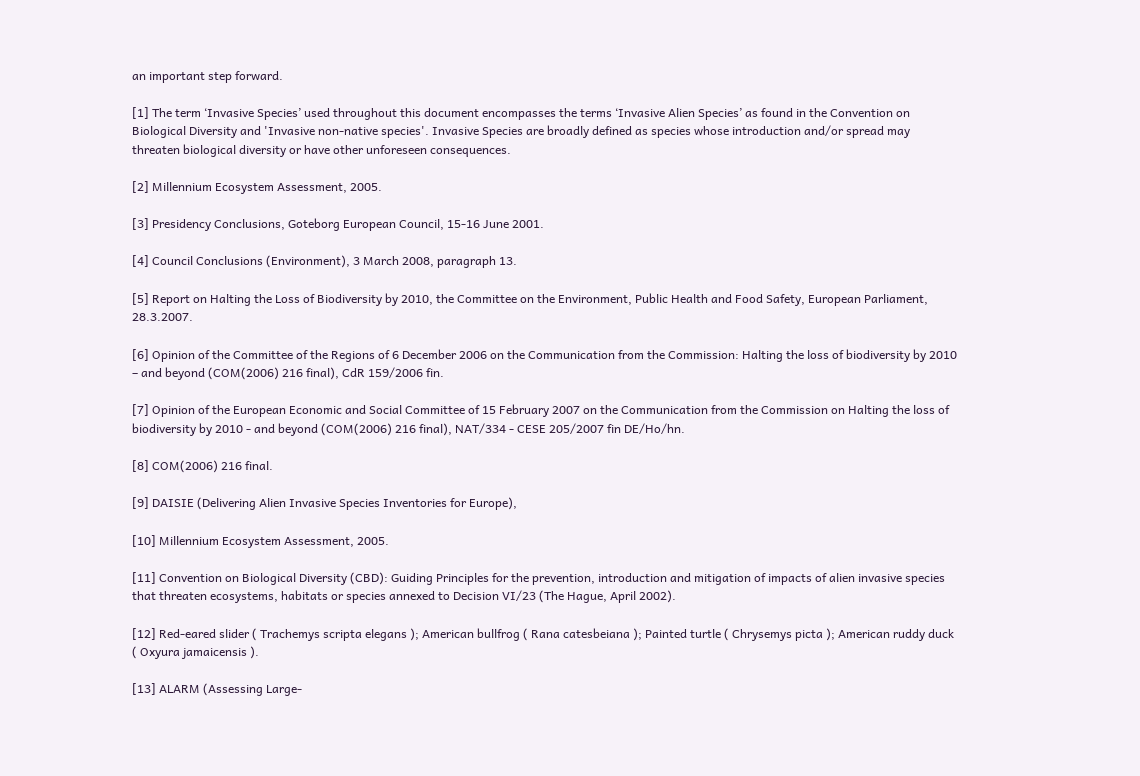an important step forward.

[1] The term ‘Invasive Species’ used throughout this document encompasses the terms ‘Invasive Alien Species’ as found in the Convention on Biological Diversity and 'Invasive non-native species'. Invasive Species are broadly defined as species whose introduction and/or spread may threaten biological diversity or have other unforeseen consequences.

[2] Millennium Ecosystem Assessment, 2005.

[3] Presidency Conclusions, Goteborg European Council, 15-16 June 2001.

[4] Council Conclusions (Environment), 3 March 2008, paragraph 13.

[5] Report on Halting the Loss of Biodiversity by 2010, the Committee on the Environment, Public Health and Food Safety, European Parliament, 28.3.2007.

[6] Opinion of the Committee of the Regions of 6 December 2006 on the Communication from the Commission: Halting the loss of biodiversity by 2010 – and beyond (COM(2006) 216 final), CdR 159/2006 fin.

[7] Opinion of the European Economic and Social Committee of 15 February 2007 on the Communication from the Commission on Halting the loss of biodiversity by 2010 - and beyond (COM(2006) 216 final), NAT/334 - CESE 205/2007 fin DE/Ho/hn.

[8] COM(2006) 216 final.

[9] DAISIE (Delivering Alien Invasive Species Inventories for Europe),

[10] Millennium Ecosystem Assessment, 2005.

[11] Convention on Biological Diversity (CBD): Guiding Principles for the prevention, introduction and mitigation of impacts of alien invasive species that threaten ecosystems, habitats or species annexed to Decision VI/23 (The Hague, April 2002).

[12] Red-eared slider ( Trachemys scripta elegans ); American bullfrog ( Rana catesbeiana ); Painted turtle ( Chrysemys picta ); American ruddy duck ( Oxyura jamaicensis ).

[13] ALARM (Assessing Large-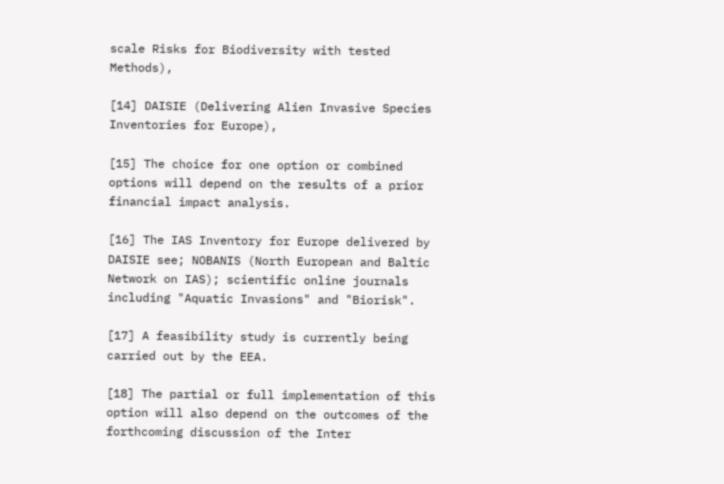scale Risks for Biodiversity with tested Methods),

[14] DAISIE (Delivering Alien Invasive Species Inventories for Europe),

[15] The choice for one option or combined options will depend on the results of a prior financial impact analysis.

[16] The IAS Inventory for Europe delivered by DAISIE see; NOBANIS (North European and Baltic Network on IAS); scientific online journals including "Aquatic Invasions" and "Biorisk".

[17] A feasibility study is currently being carried out by the EEA.

[18] The partial or full implementation of this option will also depend on the outcomes of the forthcoming discussion of the Inter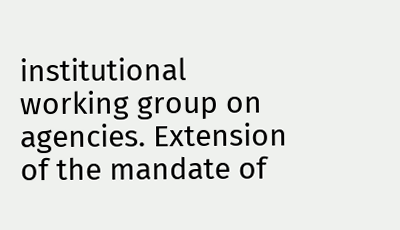institutional working group on agencies. Extension of the mandate of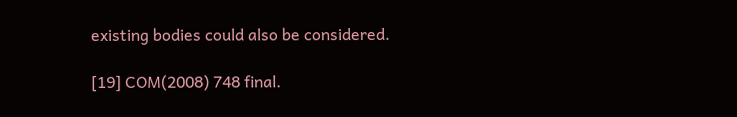existing bodies could also be considered.

[19] COM(2008) 748 final.